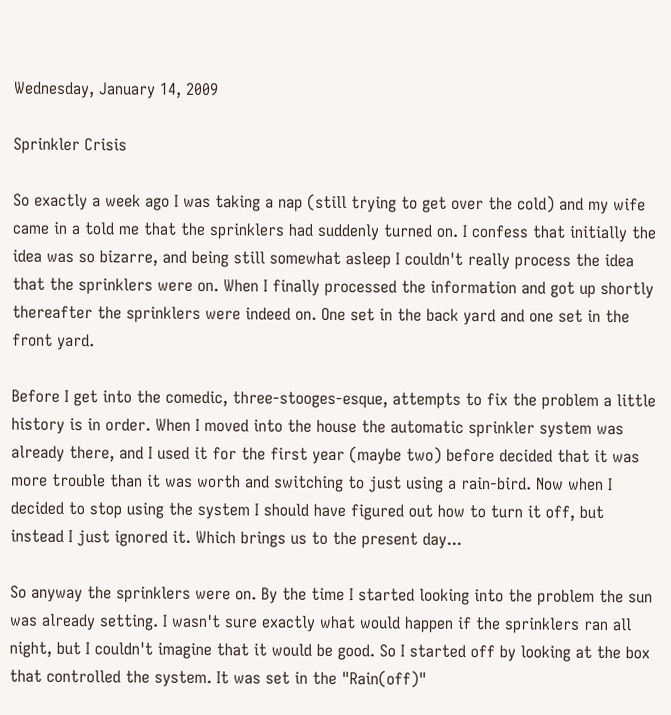Wednesday, January 14, 2009

Sprinkler Crisis

So exactly a week ago I was taking a nap (still trying to get over the cold) and my wife came in a told me that the sprinklers had suddenly turned on. I confess that initially the idea was so bizarre, and being still somewhat asleep I couldn't really process the idea that the sprinklers were on. When I finally processed the information and got up shortly thereafter the sprinklers were indeed on. One set in the back yard and one set in the front yard.

Before I get into the comedic, three-stooges-esque, attempts to fix the problem a little history is in order. When I moved into the house the automatic sprinkler system was already there, and I used it for the first year (maybe two) before decided that it was more trouble than it was worth and switching to just using a rain-bird. Now when I decided to stop using the system I should have figured out how to turn it off, but instead I just ignored it. Which brings us to the present day...

So anyway the sprinklers were on. By the time I started looking into the problem the sun was already setting. I wasn't sure exactly what would happen if the sprinklers ran all night, but I couldn't imagine that it would be good. So I started off by looking at the box that controlled the system. It was set in the "Rain(off)"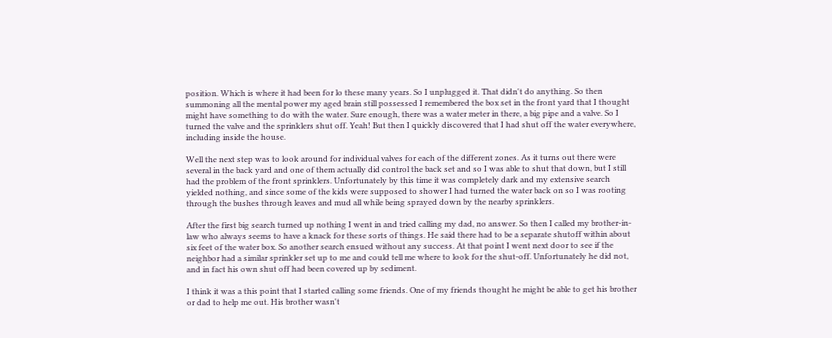position. Which is where it had been for lo these many years. So I unplugged it. That didn't do anything. So then summoning all the mental power my aged brain still possessed I remembered the box set in the front yard that I thought might have something to do with the water. Sure enough, there was a water meter in there, a big pipe and a valve. So I turned the valve and the sprinklers shut off. Yeah! But then I quickly discovered that I had shut off the water everywhere, including inside the house.

Well the next step was to look around for individual valves for each of the different zones. As it turns out there were several in the back yard and one of them actually did control the back set and so I was able to shut that down, but I still had the problem of the front sprinklers. Unfortunately by this time it was completely dark and my extensive search yielded nothing, and since some of the kids were supposed to shower I had turned the water back on so I was rooting through the bushes through leaves and mud all while being sprayed down by the nearby sprinklers.

After the first big search turned up nothing I went in and tried calling my dad, no answer. So then I called my brother-in-law who always seems to have a knack for these sorts of things. He said there had to be a separate shutoff within about six feet of the water box. So another search ensued without any success. At that point I went next door to see if the neighbor had a similar sprinkler set up to me and could tell me where to look for the shut-off. Unfortunately he did not, and in fact his own shut off had been covered up by sediment.

I think it was a this point that I started calling some friends. One of my friends thought he might be able to get his brother or dad to help me out. His brother wasn't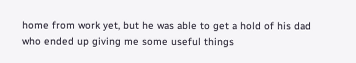home from work yet, but he was able to get a hold of his dad who ended up giving me some useful things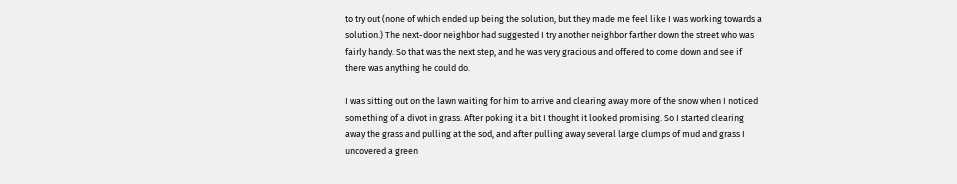to try out (none of which ended up being the solution, but they made me feel like I was working towards a solution.) The next-door neighbor had suggested I try another neighbor farther down the street who was fairly handy. So that was the next step, and he was very gracious and offered to come down and see if there was anything he could do.

I was sitting out on the lawn waiting for him to arrive and clearing away more of the snow when I noticed something of a divot in grass. After poking it a bit I thought it looked promising. So I started clearing away the grass and pulling at the sod, and after pulling away several large clumps of mud and grass I uncovered a green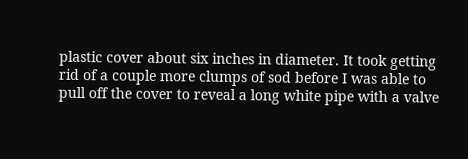plastic cover about six inches in diameter. It took getting rid of a couple more clumps of sod before I was able to pull off the cover to reveal a long white pipe with a valve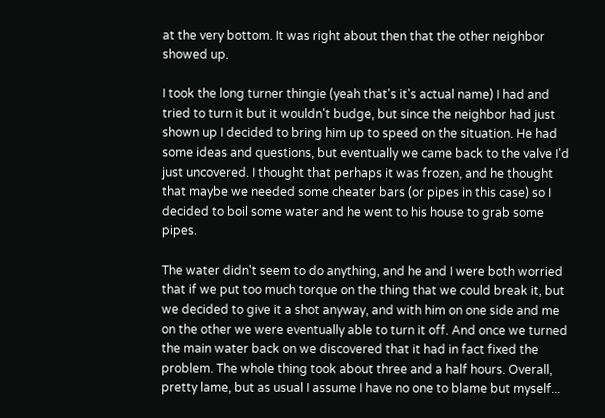at the very bottom. It was right about then that the other neighbor showed up.

I took the long turner thingie (yeah that's it's actual name) I had and tried to turn it but it wouldn't budge, but since the neighbor had just shown up I decided to bring him up to speed on the situation. He had some ideas and questions, but eventually we came back to the valve I'd just uncovered. I thought that perhaps it was frozen, and he thought that maybe we needed some cheater bars (or pipes in this case) so I decided to boil some water and he went to his house to grab some pipes.

The water didn't seem to do anything, and he and I were both worried that if we put too much torque on the thing that we could break it, but we decided to give it a shot anyway, and with him on one side and me on the other we were eventually able to turn it off. And once we turned the main water back on we discovered that it had in fact fixed the problem. The whole thing took about three and a half hours. Overall, pretty lame, but as usual I assume I have no one to blame but myself...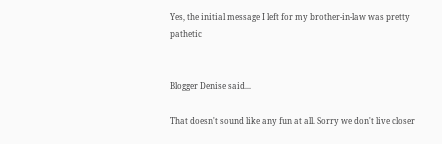Yes, the initial message I left for my brother-in-law was pretty pathetic


Blogger Denise said...

That doesn't sound like any fun at all. Sorry we don't live closer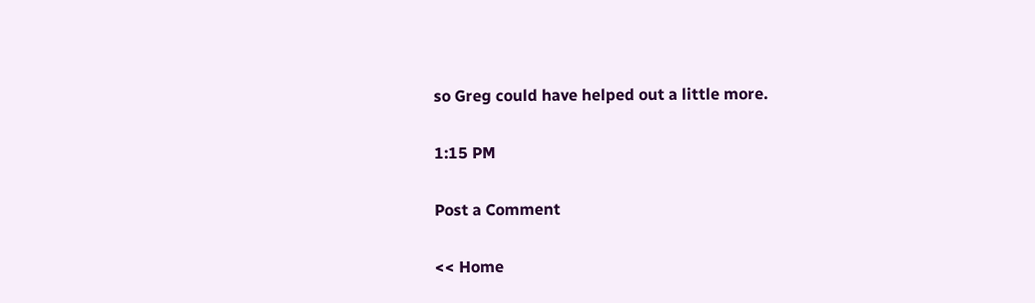so Greg could have helped out a little more.

1:15 PM

Post a Comment

<< Home